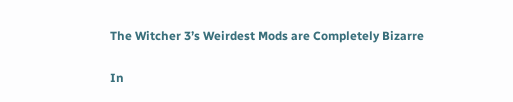The Witcher 3’s Weirdest Mods are Completely Bizarre

In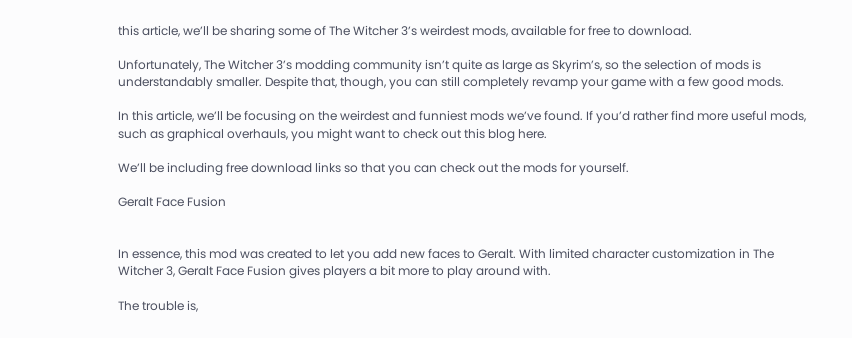this article, we’ll be sharing some of The Witcher 3’s weirdest mods, available for free to download.

Unfortunately, The Witcher 3’s modding community isn’t quite as large as Skyrim’s, so the selection of mods is understandably smaller. Despite that, though, you can still completely revamp your game with a few good mods.

In this article, we’ll be focusing on the weirdest and funniest mods we’ve found. If you’d rather find more useful mods, such as graphical overhauls, you might want to check out this blog here.

We’ll be including free download links so that you can check out the mods for yourself.

Geralt Face Fusion


In essence, this mod was created to let you add new faces to Geralt. With limited character customization in The Witcher 3, Geralt Face Fusion gives players a bit more to play around with.

The trouble is,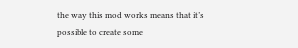the way this mod works means that it’s possible to create some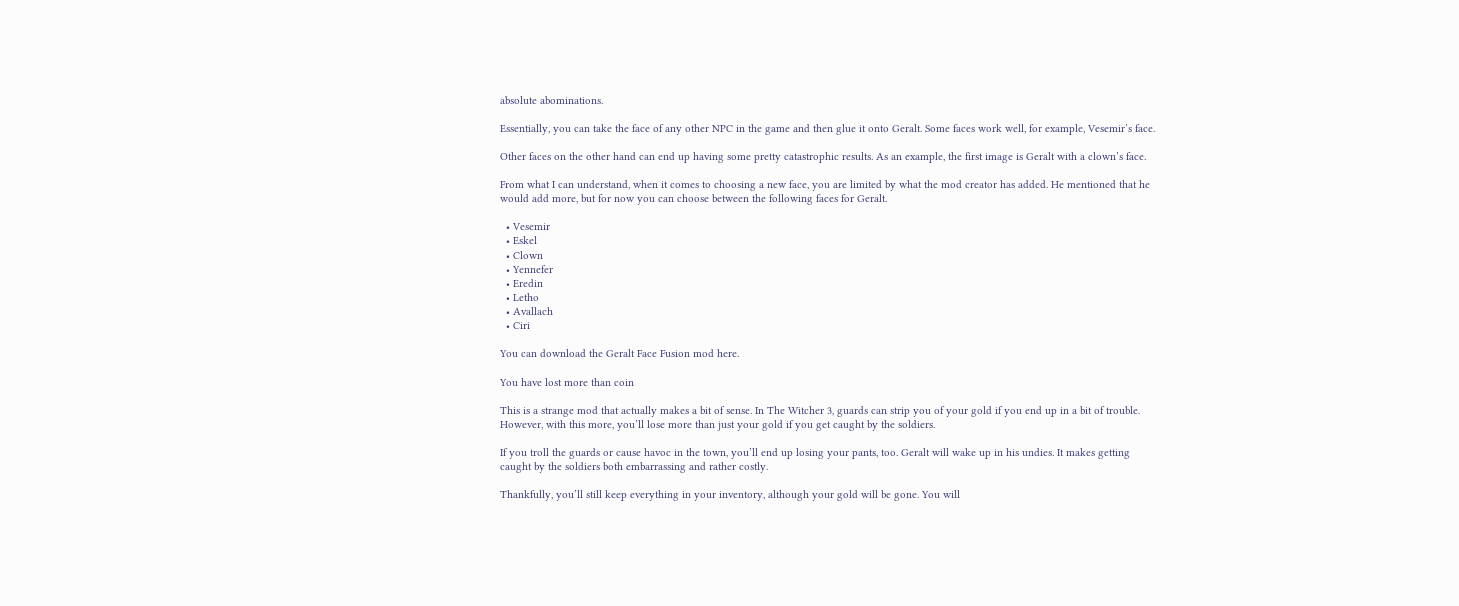absolute abominations.

Essentially, you can take the face of any other NPC in the game and then glue it onto Geralt. Some faces work well, for example, Vesemir’s face.

Other faces on the other hand can end up having some pretty catastrophic results. As an example, the first image is Geralt with a clown’s face.

From what I can understand, when it comes to choosing a new face, you are limited by what the mod creator has added. He mentioned that he would add more, but for now you can choose between the following faces for Geralt.

  • Vesemir
  • Eskel
  • Clown
  • Yennefer
  • Eredin
  • Letho
  • Avallach
  • Ciri

You can download the Geralt Face Fusion mod here.

You have lost more than coin

This is a strange mod that actually makes a bit of sense. In The Witcher 3, guards can strip you of your gold if you end up in a bit of trouble. However, with this more, you’ll lose more than just your gold if you get caught by the soldiers.

If you troll the guards or cause havoc in the town, you’ll end up losing your pants, too. Geralt will wake up in his undies. It makes getting caught by the soldiers both embarrassing and rather costly.

Thankfully, you’ll still keep everything in your inventory, although your gold will be gone. You will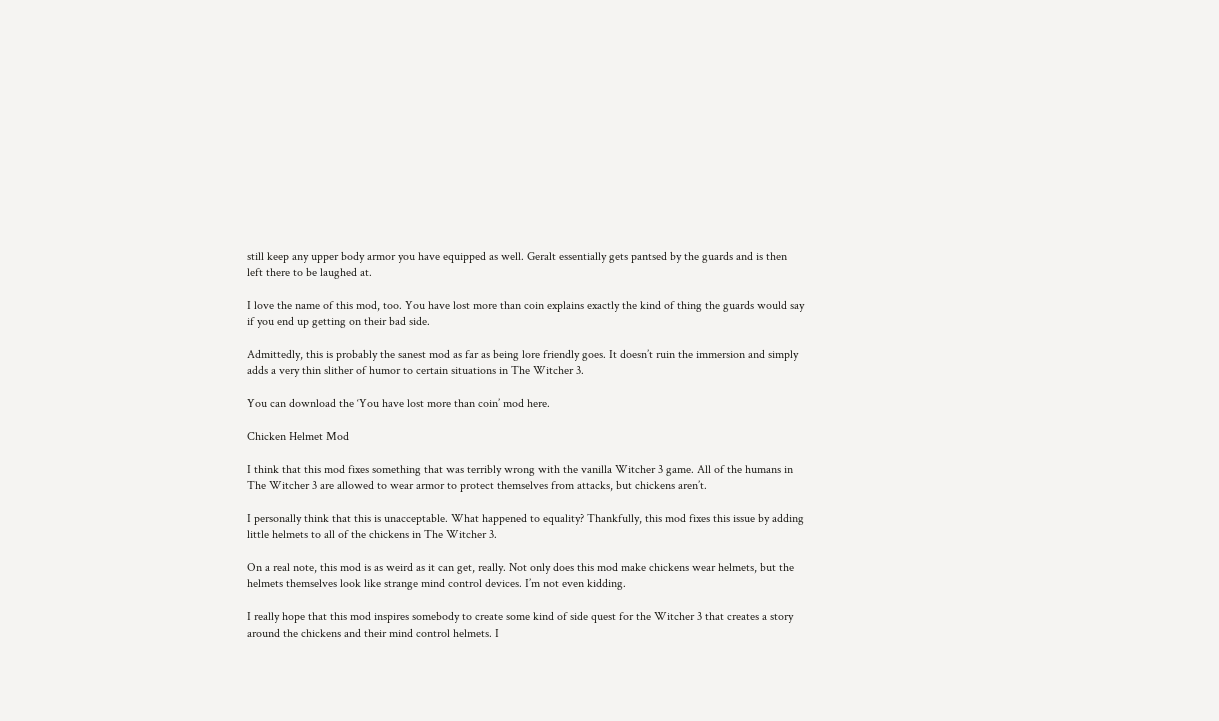still keep any upper body armor you have equipped as well. Geralt essentially gets pantsed by the guards and is then left there to be laughed at.

I love the name of this mod, too. You have lost more than coin explains exactly the kind of thing the guards would say if you end up getting on their bad side.

Admittedly, this is probably the sanest mod as far as being lore friendly goes. It doesn’t ruin the immersion and simply adds a very thin slither of humor to certain situations in The Witcher 3.

You can download the ‘You have lost more than coin’ mod here.

Chicken Helmet Mod

I think that this mod fixes something that was terribly wrong with the vanilla Witcher 3 game. All of the humans in The Witcher 3 are allowed to wear armor to protect themselves from attacks, but chickens aren’t.

I personally think that this is unacceptable. What happened to equality? Thankfully, this mod fixes this issue by adding little helmets to all of the chickens in The Witcher 3.

On a real note, this mod is as weird as it can get, really. Not only does this mod make chickens wear helmets, but the helmets themselves look like strange mind control devices. I’m not even kidding.

I really hope that this mod inspires somebody to create some kind of side quest for the Witcher 3 that creates a story around the chickens and their mind control helmets. I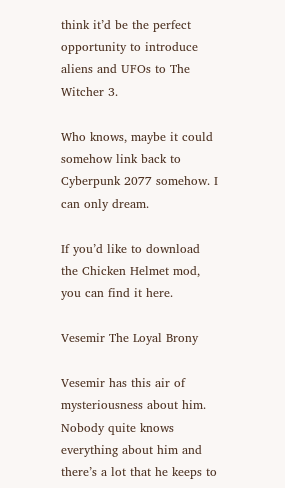think it’d be the perfect opportunity to introduce aliens and UFOs to The Witcher 3.

Who knows, maybe it could somehow link back to Cyberpunk 2077 somehow. I can only dream.

If you’d like to download the Chicken Helmet mod, you can find it here.

Vesemir The Loyal Brony

Vesemir has this air of mysteriousness about him. Nobody quite knows everything about him and there’s a lot that he keeps to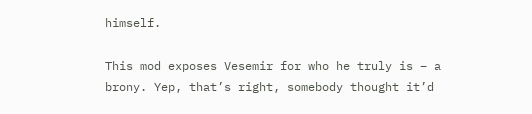himself.

This mod exposes Vesemir for who he truly is – a brony. Yep, that’s right, somebody thought it’d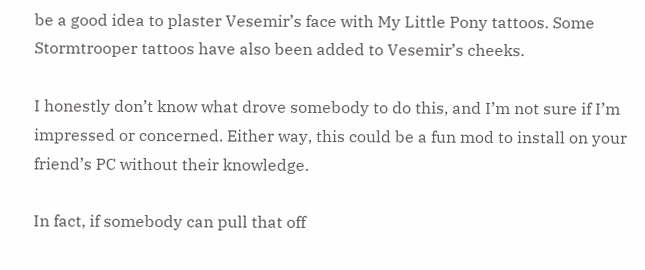be a good idea to plaster Vesemir’s face with My Little Pony tattoos. Some Stormtrooper tattoos have also been added to Vesemir’s cheeks.

I honestly don’t know what drove somebody to do this, and I’m not sure if I’m impressed or concerned. Either way, this could be a fun mod to install on your friend’s PC without their knowledge.

In fact, if somebody can pull that off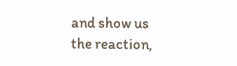and show us the reaction,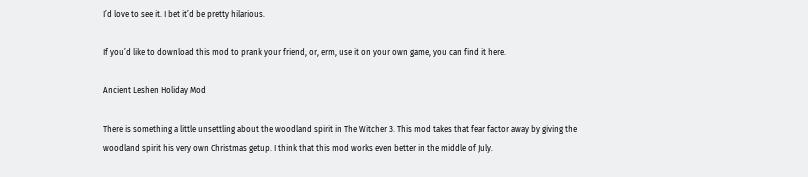I’d love to see it. I bet it’d be pretty hilarious.

If you’d like to download this mod to prank your friend, or, erm, use it on your own game, you can find it here.

Ancient Leshen Holiday Mod

There is something a little unsettling about the woodland spirit in The Witcher 3. This mod takes that fear factor away by giving the woodland spirit his very own Christmas getup. I think that this mod works even better in the middle of July.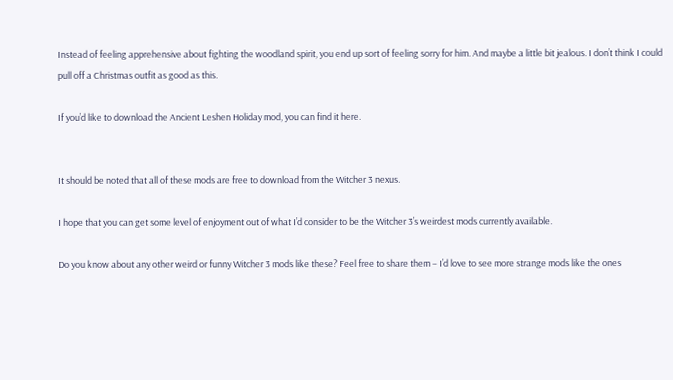Instead of feeling apprehensive about fighting the woodland spirit, you end up sort of feeling sorry for him. And maybe a little bit jealous. I don’t think I could pull off a Christmas outfit as good as this.

If you’d like to download the Ancient Leshen Holiday mod, you can find it here.


It should be noted that all of these mods are free to download from the Witcher 3 nexus.

I hope that you can get some level of enjoyment out of what I’d consider to be the Witcher 3’s weirdest mods currently available.

Do you know about any other weird or funny Witcher 3 mods like these? Feel free to share them – I’d love to see more strange mods like the ones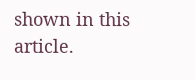shown in this article.